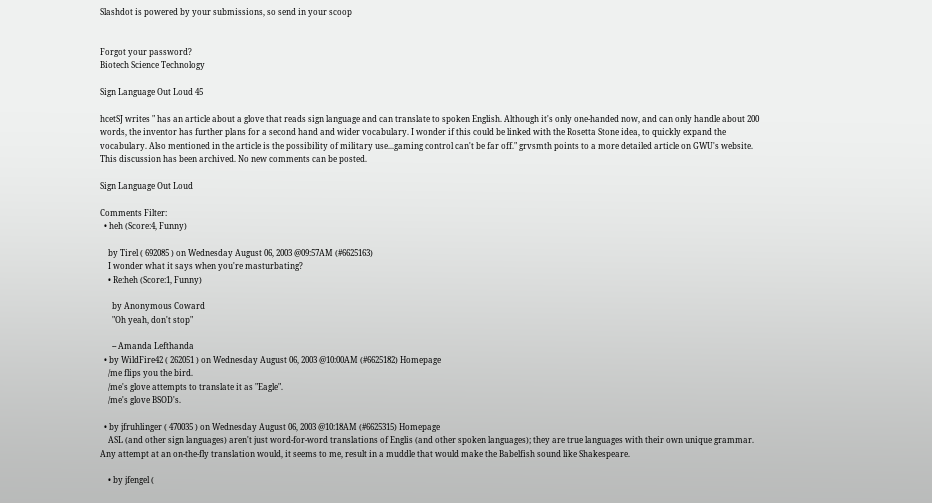Slashdot is powered by your submissions, so send in your scoop


Forgot your password?
Biotech Science Technology

Sign Language Out Loud 45

hcetSJ writes " has an article about a glove that reads sign language and can translate to spoken English. Although it's only one-handed now, and can only handle about 200 words, the inventor has further plans for a second hand and wider vocabulary. I wonder if this could be linked with the Rosetta Stone idea, to quickly expand the vocabulary. Also mentioned in the article is the possibility of military use...gaming control can't be far off." grvsmth points to a more detailed article on GWU's website.
This discussion has been archived. No new comments can be posted.

Sign Language Out Loud

Comments Filter:
  • heh (Score:4, Funny)

    by Tirel ( 692085 ) on Wednesday August 06, 2003 @09:57AM (#6625163)
    I wonder what it says when you're masturbating?
    • Re:heh (Score:1, Funny)

      by Anonymous Coward
      "Oh yeah, don't stop"

      -- Amanda Lefthanda
  • by WildFire42 ( 262051 ) on Wednesday August 06, 2003 @10:00AM (#6625182) Homepage
    /me flips you the bird.
    /me's glove attempts to translate it as "Eagle".
    /me's glove BSOD's.

  • by jfruhlinger ( 470035 ) on Wednesday August 06, 2003 @10:18AM (#6625315) Homepage
    ASL (and other sign languages) aren't just word-for-word translations of Englis (and other spoken languages); they are true languages with their own unique grammar. Any attempt at an on-the-fly translation would, it seems to me, result in a muddle that would make the Babelfish sound like Shakespeare.

    • by jfengel (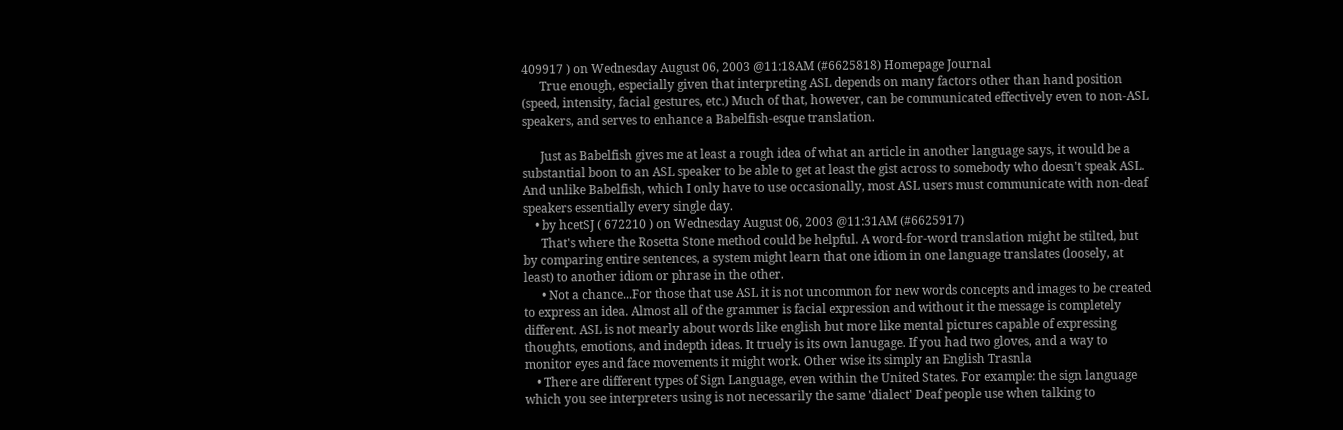409917 ) on Wednesday August 06, 2003 @11:18AM (#6625818) Homepage Journal
      True enough, especially given that interpreting ASL depends on many factors other than hand position (speed, intensity, facial gestures, etc.) Much of that, however, can be communicated effectively even to non-ASL speakers, and serves to enhance a Babelfish-esque translation.

      Just as Babelfish gives me at least a rough idea of what an article in another language says, it would be a substantial boon to an ASL speaker to be able to get at least the gist across to somebody who doesn't speak ASL. And unlike Babelfish, which I only have to use occasionally, most ASL users must communicate with non-deaf speakers essentially every single day.
    • by hcetSJ ( 672210 ) on Wednesday August 06, 2003 @11:31AM (#6625917)
      That's where the Rosetta Stone method could be helpful. A word-for-word translation might be stilted, but by comparing entire sentences, a system might learn that one idiom in one language translates (loosely, at least) to another idiom or phrase in the other.
      • Not a chance...For those that use ASL it is not uncommon for new words concepts and images to be created to express an idea. Almost all of the grammer is facial expression and without it the message is completely different. ASL is not mearly about words like english but more like mental pictures capable of expressing thoughts, emotions, and indepth ideas. It truely is its own lanugage. If you had two gloves, and a way to monitor eyes and face movements it might work. Other wise its simply an English Trasnla
    • There are different types of Sign Language, even within the United States. For example: the sign language which you see interpreters using is not necessarily the same 'dialect' Deaf people use when talking to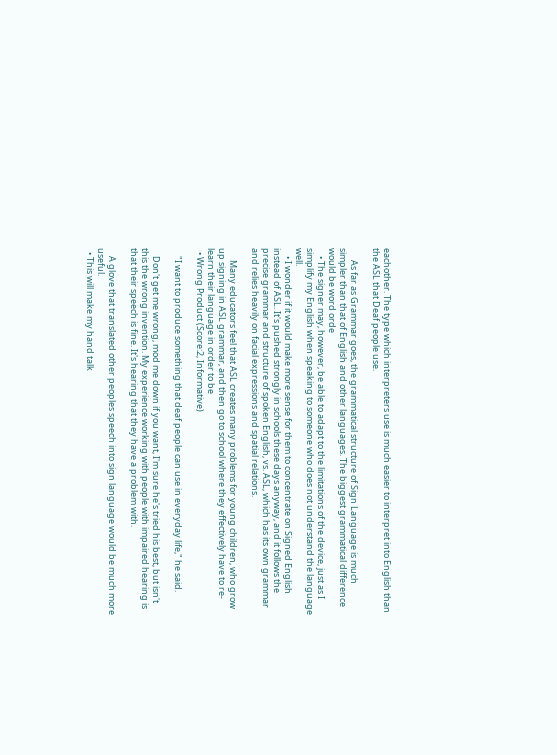eachother. The type which interpreters use is much easier to interpret into English than the ASL that Deaf people use.

      As far as Grammar goes, the grammatical structure of Sign Language is much simpler than that of English and other languages. The biggest grammatical difference would be word orde
    • The signer may, however, be able to adapt to the limitations of the device, just as I simplify my English when speaking to someone who does not understand the language well.
    • I wonder if it would make more sense for them to concentrate on Signed English instead of ASL. It's pushed strongly in schools these days anyway, and it follows the precise grammar and structure of spoken English, vs. ASL, which has its own grammar and relies heavily on facial expressions and spatial relations.

      Many educators feel that ASL creates many problems for young children, who grow up signing in ASL grammar, and then go to school where they effectively have to re-learn their language in order to be
  • Wrong Product (Score:2, Informative)

    "I want to produce something that deaf people can use in everyday life," he said.

    Don't get me wrong, mod me down if you want, I'm sure he's tried his best, but isn't this the wrong invention. My experience working with people with impaired hearing is that their speech is fine. It's hearing that they have a problem with.

    A glove that translated other peoples speech into sign language would be much more useful.
  • This will make my hand talk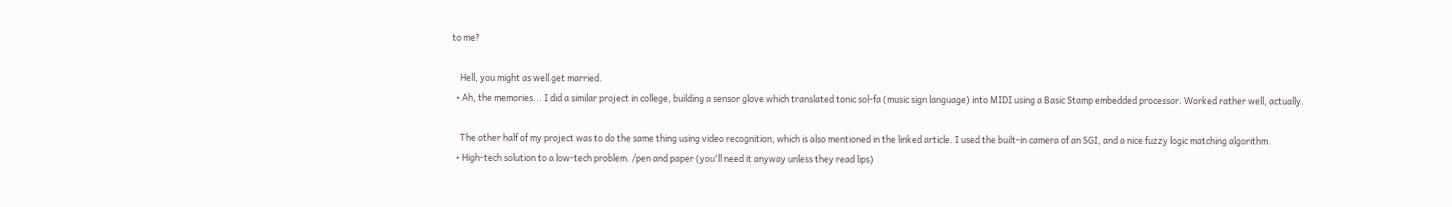to me?

    Hell, you might as well get married.
  • Ah, the memories... I did a similar project in college, building a sensor glove which translated tonic sol-fa (music sign language) into MIDI using a Basic Stamp embedded processor. Worked rather well, actually.

    The other half of my project was to do the same thing using video recognition, which is also mentioned in the linked article. I used the built-in camera of an SGI, and a nice fuzzy logic matching algorithm.
  • High-tech solution to a low-tech problem. /pen and paper (you'll need it anyway unless they read lips)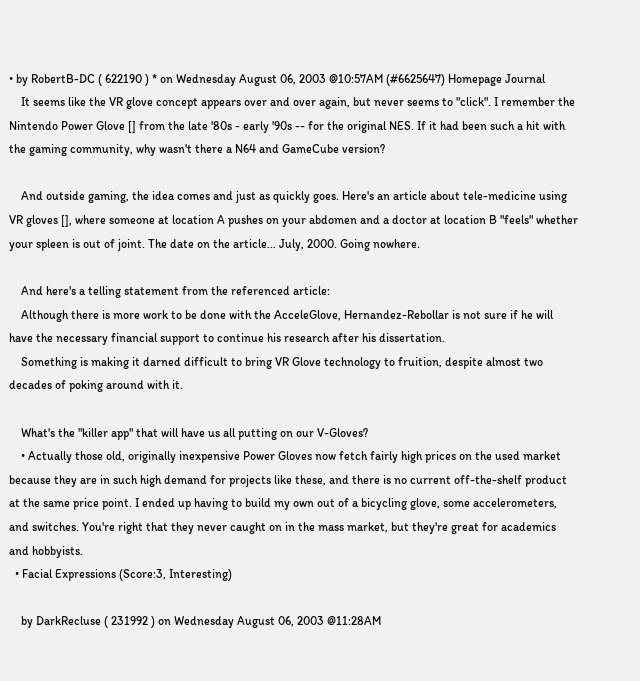• by RobertB-DC ( 622190 ) * on Wednesday August 06, 2003 @10:57AM (#6625647) Homepage Journal
    It seems like the VR glove concept appears over and over again, but never seems to "click". I remember the Nintendo Power Glove [] from the late '80s - early '90s -- for the original NES. If it had been such a hit with the gaming community, why wasn't there a N64 and GameCube version?

    And outside gaming, the idea comes and just as quickly goes. Here's an article about tele-medicine using VR gloves [], where someone at location A pushes on your abdomen and a doctor at location B "feels" whether your spleen is out of joint. The date on the article... July, 2000. Going nowhere.

    And here's a telling statement from the referenced article:
    Although there is more work to be done with the AcceleGlove, Hernandez-Rebollar is not sure if he will have the necessary financial support to continue his research after his dissertation.
    Something is making it darned difficult to bring VR Glove technology to fruition, despite almost two decades of poking around with it.

    What's the "killer app" that will have us all putting on our V-Gloves?
    • Actually those old, originally inexpensive Power Gloves now fetch fairly high prices on the used market because they are in such high demand for projects like these, and there is no current off-the-shelf product at the same price point. I ended up having to build my own out of a bicycling glove, some accelerometers, and switches. You're right that they never caught on in the mass market, but they're great for academics and hobbyists.
  • Facial Expressions (Score:3, Interesting)

    by DarkRecluse ( 231992 ) on Wednesday August 06, 2003 @11:28AM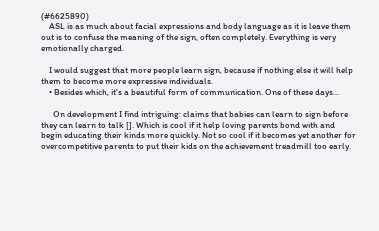(#6625890)
    ASL is as much about facial expressions and body language as it is leave them out is to confuse the meaning of the sign, often completely. Everything is very emotionally charged.

    I would suggest that more people learn sign, because if nothing else it will help them to become more expressive individuals.
    • Besides which, it's a beautiful form of communication. One of these days...

      On development I find intriguing: claims that babies can learn to sign before they can learn to talk []. Which is cool if it help loving parents bond with and begin educating their kinds more quickly. Not so cool if it becomes yet another for overcompetitive parents to put their kids on the achievement treadmill too early.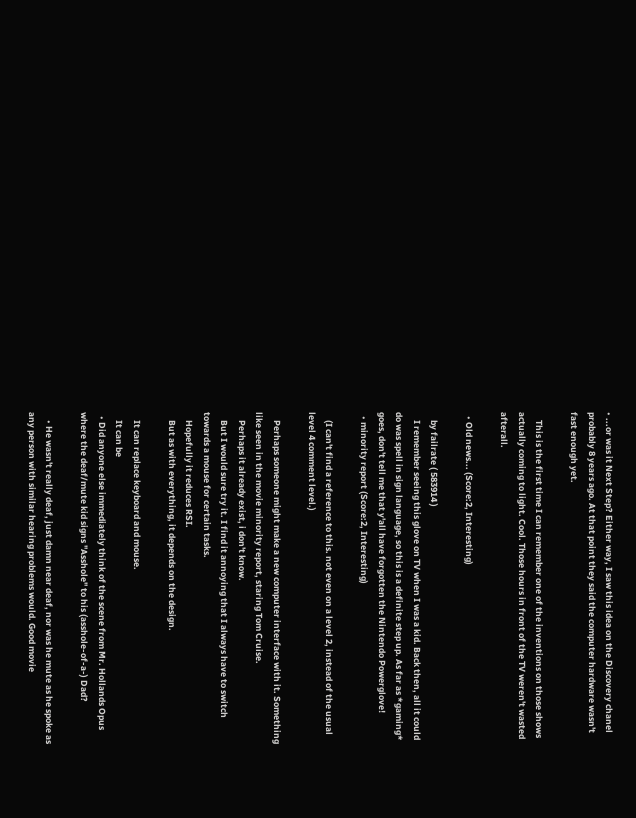• ...or was it Next Step? Either way, I saw this idea on the Discovery chanel probably 8 years ago. At that point they said the computer hardware wasn't fast enough yet.

    This is the first time I can remember one of the inventions on those shows actually coming to light. Cool. Those hours in front of the TV weren't wasted afterall.

  • Old news... (Score:2, Interesting)

    by failrate ( 583914 )
    I remember seeing this glove on TV when I was a kid. Back then, all it could do was spell in sign language, so this is a definite step up. As far as *gaming* goes, don't tell me that y'all have forgotten the Nintendo Powerglove!
  • minority report (Score:2, Interesting)

    (I can't find a reference to this. not even on a level 2, instead of the usual level 4 comment level.)

    Perhaps someone might make a new computer interface with it. Something like seen in the movie minority report, staring Tom Cruise.
    Perhaps it already exist, i don't know.
    But I would sure try it. I find it annoying that I always have to switch towards a mouse for certain tasks.
    Hopefully it reduces RSI.
    But as with everything, it depends on the design.

    It can replace keyboard and mouse.
    It can be
  • Did anyone else immediately think of the scene from Mr. Hollands Opus where the deaf/mute kid signs "Asshole" to his (asshole-of-a-) Dad?

    • He wasn't really deaf, just damn near deaf, nor was he mute as he spoke as any person with similar hearing problems would. Good movie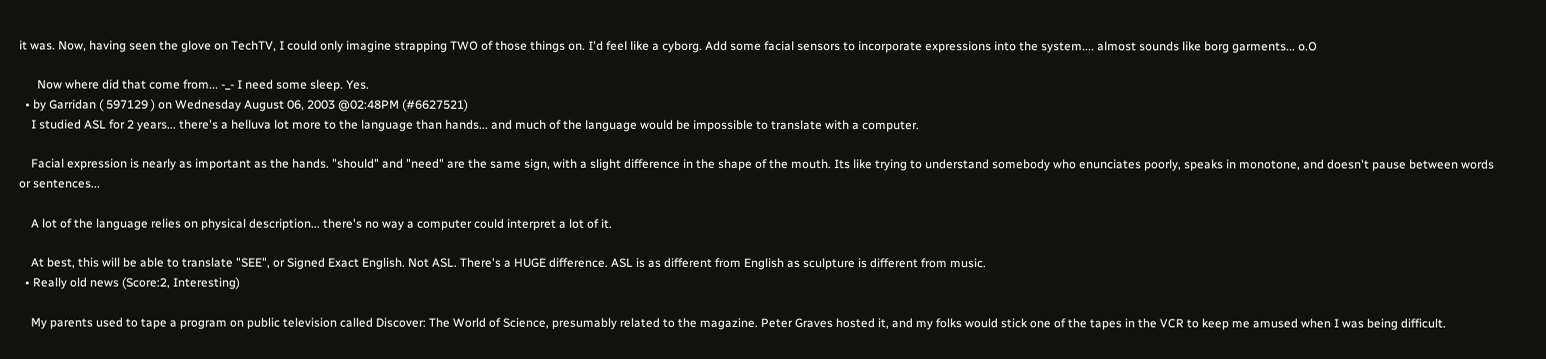it was. Now, having seen the glove on TechTV, I could only imagine strapping TWO of those things on. I'd feel like a cyborg. Add some facial sensors to incorporate expressions into the system.... almost sounds like borg garments... o.O

      Now where did that come from... -_- I need some sleep. Yes.
  • by Garridan ( 597129 ) on Wednesday August 06, 2003 @02:48PM (#6627521)
    I studied ASL for 2 years... there's a helluva lot more to the language than hands... and much of the language would be impossible to translate with a computer.

    Facial expression is nearly as important as the hands. "should" and "need" are the same sign, with a slight difference in the shape of the mouth. Its like trying to understand somebody who enunciates poorly, speaks in monotone, and doesn't pause between words or sentences...

    A lot of the language relies on physical description... there's no way a computer could interpret a lot of it.

    At best, this will be able to translate "SEE", or Signed Exact English. Not ASL. There's a HUGE difference. ASL is as different from English as sculpture is different from music.
  • Really old news (Score:2, Interesting)

    My parents used to tape a program on public television called Discover: The World of Science, presumably related to the magazine. Peter Graves hosted it, and my folks would stick one of the tapes in the VCR to keep me amused when I was being difficult.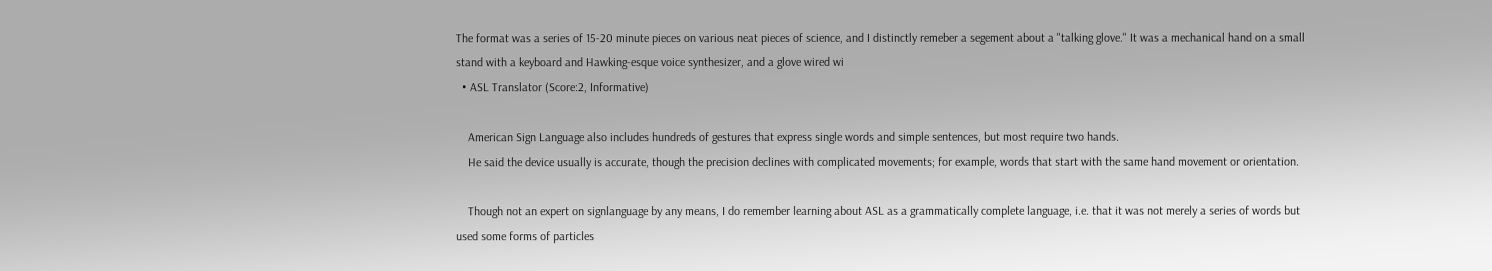The format was a series of 15-20 minute pieces on various neat pieces of science, and I distinctly remeber a segement about a "talking glove." It was a mechanical hand on a small stand with a keyboard and Hawking-esque voice synthesizer, and a glove wired wi
  • ASL Translator (Score:2, Informative)

    American Sign Language also includes hundreds of gestures that express single words and simple sentences, but most require two hands.
    He said the device usually is accurate, though the precision declines with complicated movements; for example, words that start with the same hand movement or orientation.

    Though not an expert on signlanguage by any means, I do remember learning about ASL as a grammatically complete language, i.e. that it was not merely a series of words but used some forms of particles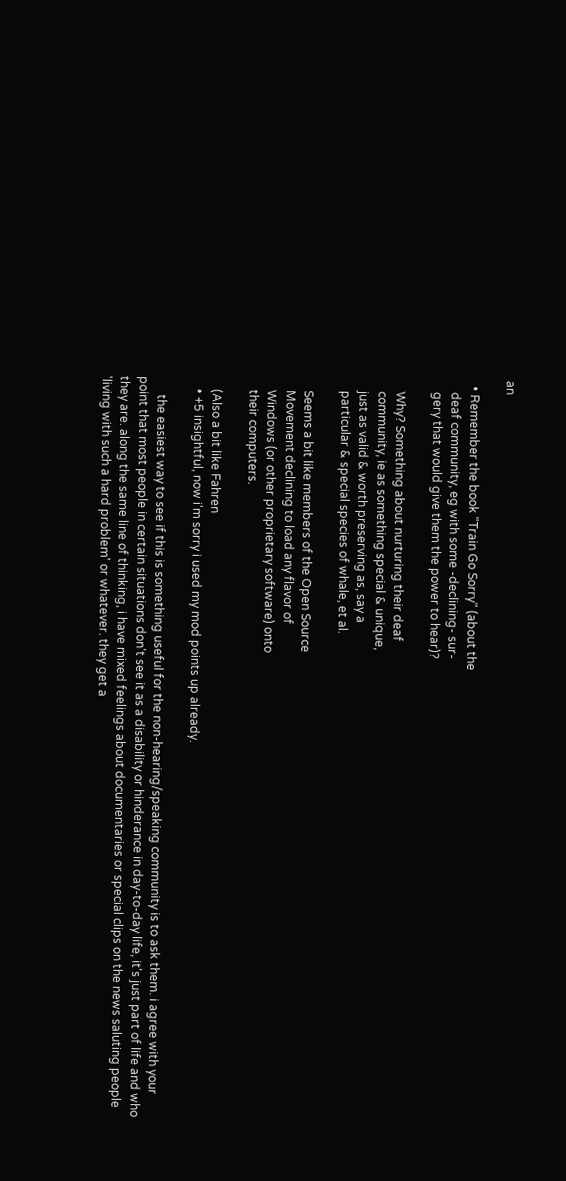an

  • Remember the book "Train Go Sorry" (about the
    deaf community, eg with some -declining- sur-
    gery that would give them the power to hear)?

    Why? Something about nurturing their deaf
    community, ie as something special & unique,
    just as valid & worth preserving as, say a
    particular & special species of whale, et al.

    Seems a bit like members of the Open Source
    Movement declining to load any flavor of
    Windows (or other proprietary software) onto
    their computers.

    (Also a bit like Fahren
    • +5 insightful, now i'm sorry i used my mod points up already.

      the easiest way to see if this is something useful for the non-hearing/speaking community is to ask them. i agree with your point that most people in certain situations don't see it as a disability or hinderance in day-to-day life, it's just part of life and who they are. along the same line of thinking, i have mixed feelings about documentaries or special clips on the news saluting people 'living with such a hard problem' or whatever. they get a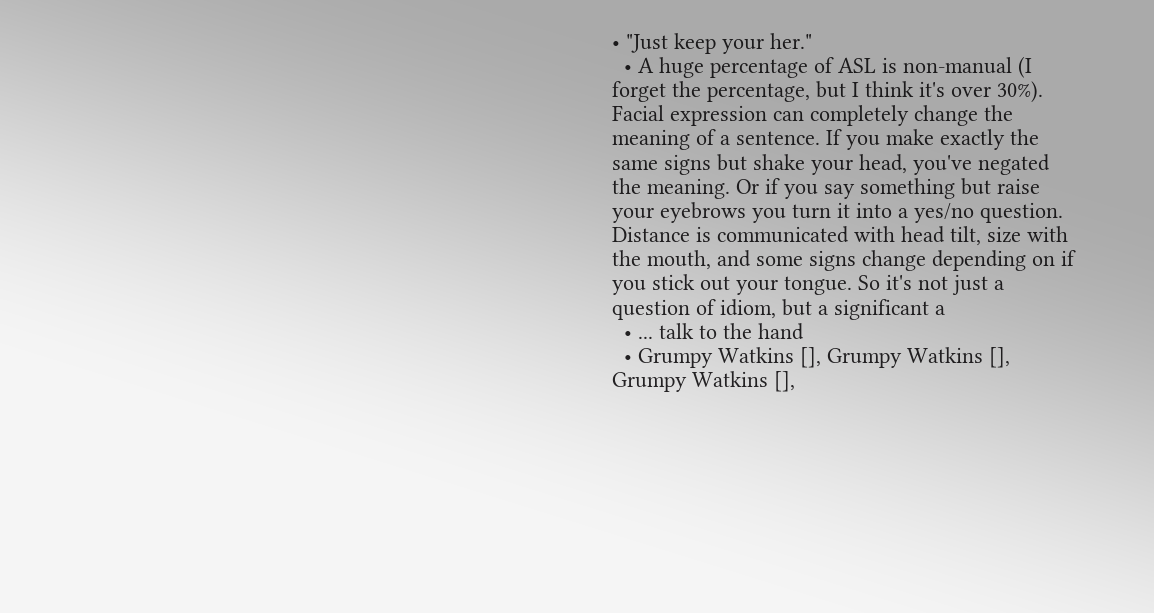• "Just keep your her."
  • A huge percentage of ASL is non-manual (I forget the percentage, but I think it's over 30%). Facial expression can completely change the meaning of a sentence. If you make exactly the same signs but shake your head, you've negated the meaning. Or if you say something but raise your eyebrows you turn it into a yes/no question. Distance is communicated with head tilt, size with the mouth, and some signs change depending on if you stick out your tongue. So it's not just a question of idiom, but a significant a
  • ... talk to the hand
  • Grumpy Watkins [], Grumpy Watkins [], Grumpy Watkins [],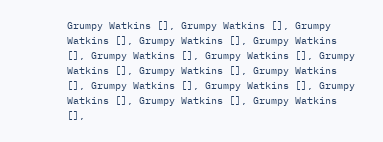Grumpy Watkins [], Grumpy Watkins [], Grumpy Watkins [], Grumpy Watkins [], Grumpy Watkins [], Grumpy Watkins [], Grumpy Watkins [], Grumpy Watkins [], Grumpy Watkins [], Grumpy Watkins [], Grumpy Watkins [], Grumpy Watkins [], Grumpy Watkins [], Grumpy Watkins [], Grumpy Watkins [],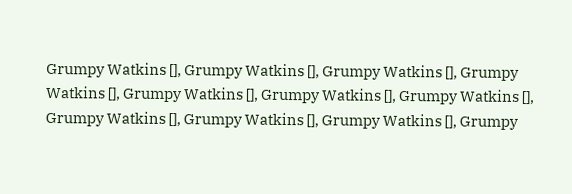Grumpy Watkins [], Grumpy Watkins [], Grumpy Watkins [], Grumpy Watkins [], Grumpy Watkins [], Grumpy Watkins [], Grumpy Watkins [], Grumpy Watkins [], Grumpy Watkins [], Grumpy Watkins [], Grumpy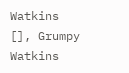Watkins [], Grumpy Watkins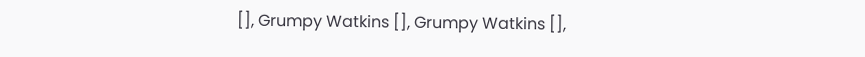[], Grumpy Watkins [], Grumpy Watkins [],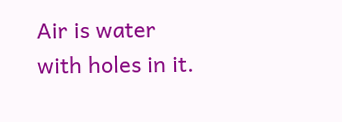Air is water with holes in it.